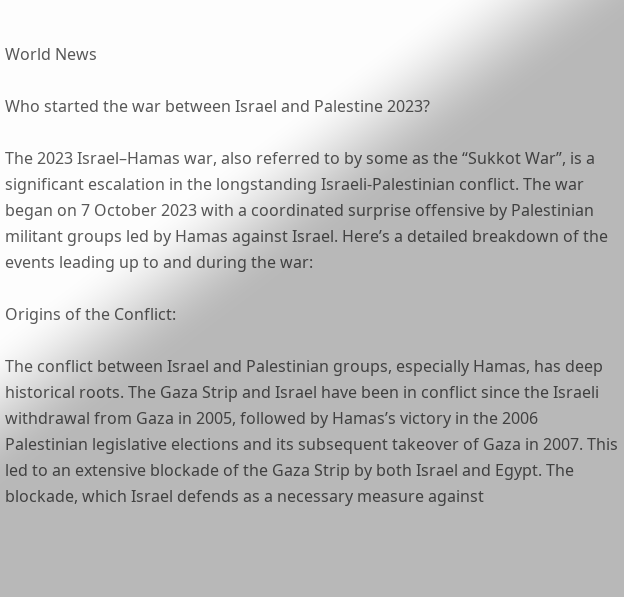World News

Who started the war between Israel and Palestine 2023?

The 2023 Israel–Hamas war, also referred to by some as the “Sukkot War”, is a significant escalation in the longstanding Israeli-Palestinian conflict. The war began on 7 October 2023 with a coordinated surprise offensive by Palestinian militant groups led by Hamas against Israel. Here’s a detailed breakdown of the events leading up to and during the war:

Origins of the Conflict:

The conflict between Israel and Palestinian groups, especially Hamas, has deep historical roots. The Gaza Strip and Israel have been in conflict since the Israeli withdrawal from Gaza in 2005, followed by Hamas’s victory in the 2006 Palestinian legislative elections and its subsequent takeover of Gaza in 2007. This led to an extensive blockade of the Gaza Strip by both Israel and Egypt. The blockade, which Israel defends as a necessary measure against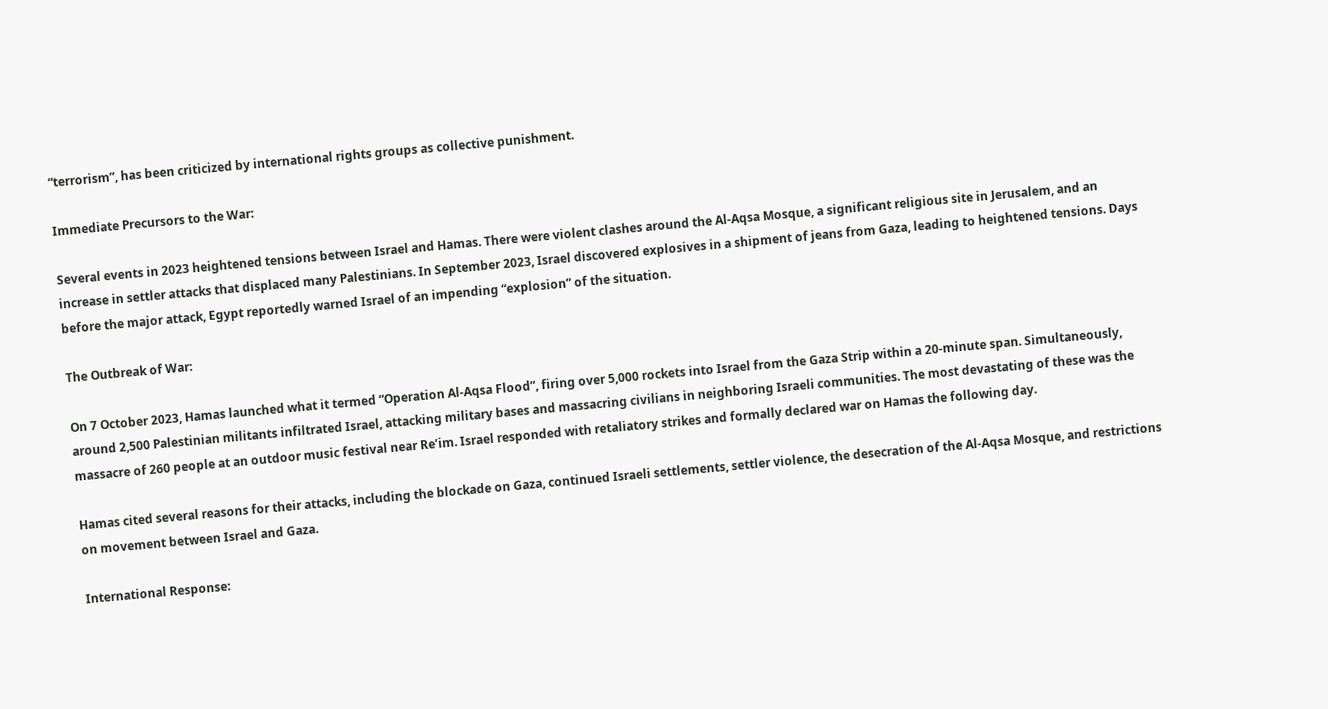“terrorism”, has been criticized by international rights groups as collective punishment.

Immediate Precursors to the War:

Several events in 2023 heightened tensions between Israel and Hamas. There were violent clashes around the Al-Aqsa Mosque, a significant religious site in Jerusalem, and an increase in settler attacks that displaced many Palestinians. In September 2023, Israel discovered explosives in a shipment of jeans from Gaza, leading to heightened tensions. Days before the major attack, Egypt reportedly warned Israel of an impending “explosion” of the situation.

The Outbreak of War:

On 7 October 2023, Hamas launched what it termed “Operation Al-Aqsa Flood”, firing over 5,000 rockets into Israel from the Gaza Strip within a 20-minute span. Simultaneously, around 2,500 Palestinian militants infiltrated Israel, attacking military bases and massacring civilians in neighboring Israeli communities. The most devastating of these was the massacre of 260 people at an outdoor music festival near Re’im. Israel responded with retaliatory strikes and formally declared war on Hamas the following day.

Hamas cited several reasons for their attacks, including the blockade on Gaza, continued Israeli settlements, settler violence, the desecration of the Al-Aqsa Mosque, and restrictions on movement between Israel and Gaza.

International Response: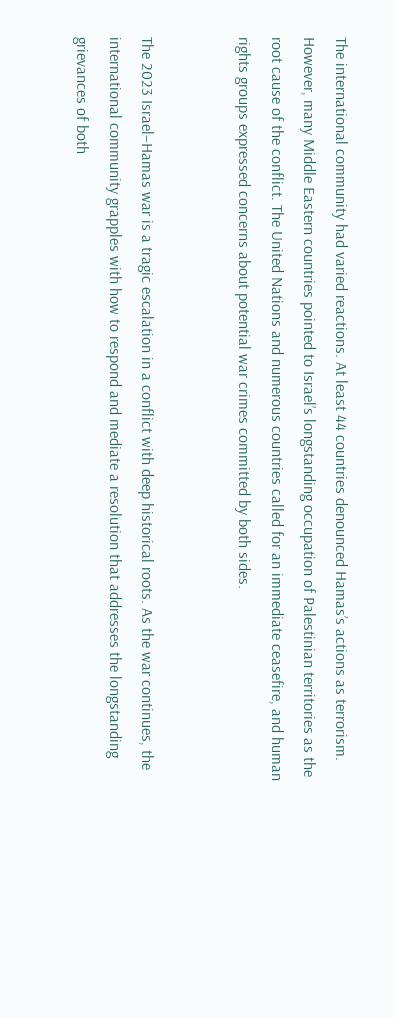The international community had varied reactions. At least 44 countries denounced Hamas’s actions as terrorism. However, many Middle Eastern countries pointed to Israel’s longstanding occupation of Palestinian territories as the root cause of the conflict. The United Nations and numerous countries called for an immediate ceasefire, and human rights groups expressed concerns about potential war crimes committed by both sides.


The 2023 Israel–Hamas war is a tragic escalation in a conflict with deep historical roots. As the war continues, the international community grapples with how to respond and mediate a resolution that addresses the longstanding grievances of both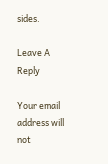sides.

Leave A Reply

Your email address will not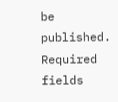be published. Required fields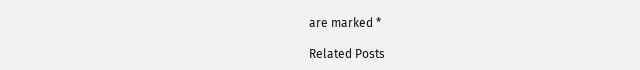are marked *

Related Posts